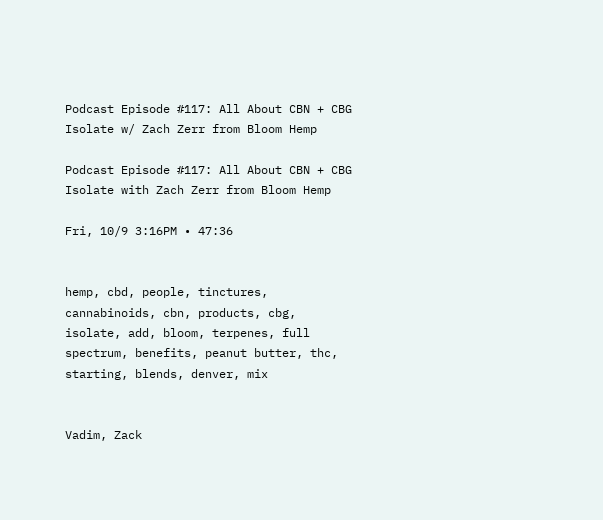Podcast Episode #117: All About CBN + CBG Isolate w/ Zach Zerr from Bloom Hemp

Podcast Episode #117: All About CBN + CBG Isolate with Zach Zerr from Bloom Hemp

Fri, 10/9 3:16PM • 47:36


hemp, cbd, people, tinctures, cannabinoids, cbn, products, cbg, isolate, add, bloom, terpenes, full spectrum, benefits, peanut butter, thc, starting, blends, denver, mix


Vadim, Zack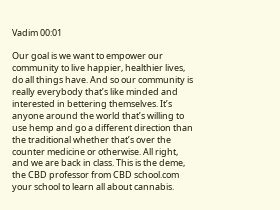Vadim 00:01

Our goal is we want to empower our community to live happier, healthier lives, do all things have. And so our community is really everybody that’s like minded and interested in bettering themselves. It’s anyone around the world that’s willing to use hemp and go a different direction than the traditional whether that’s over the counter medicine or otherwise. All right, and we are back in class. This is the deme, the CBD professor from CBD school.com your school to learn all about cannabis.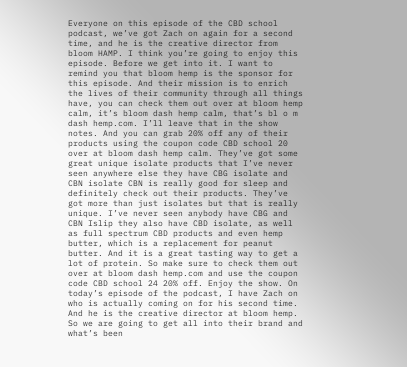Everyone on this episode of the CBD school podcast, we’ve got Zach on again for a second time, and he is the creative director from bloom HAMP. I think you’re going to enjoy this episode. Before we get into it. I want to remind you that bloom hemp is the sponsor for this episode. And their mission is to enrich the lives of their community through all things have, you can check them out over at bloom hemp calm, it’s bloom dash hemp calm, that’s bl o m dash hemp.com. I’ll leave that in the show notes. And you can grab 20% off any of their products using the coupon code CBD school 20 over at bloom dash hemp calm. They’ve got some great unique isolate products that I’ve never seen anywhere else they have CBG isolate and CBN isolate CBN is really good for sleep and definitely check out their products. They’ve got more than just isolates but that is really unique. I’ve never seen anybody have CBG and CBN Islip they also have CBD isolate, as well as full spectrum CBD products and even hemp butter, which is a replacement for peanut butter. And it is a great tasting way to get a lot of protein. So make sure to check them out over at bloom dash hemp.com and use the coupon code CBD school 24 20% off. Enjoy the show. On today’s episode of the podcast, I have Zach on who is actually coming on for his second time. And he is the creative director at bloom hemp. So we are going to get all into their brand and what’s been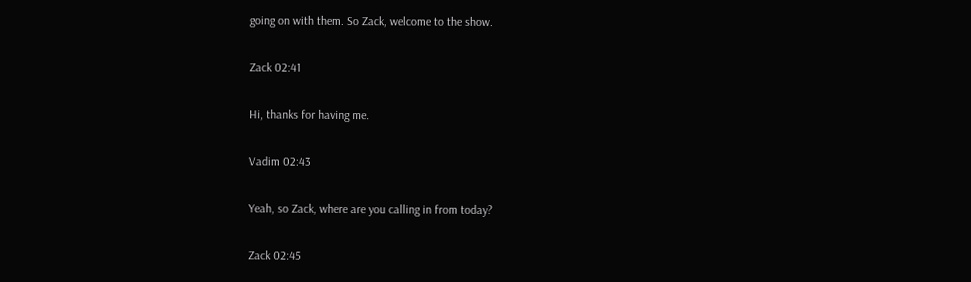going on with them. So Zack, welcome to the show.

Zack 02:41

Hi, thanks for having me.

Vadim 02:43

Yeah, so Zack, where are you calling in from today?

Zack 02:45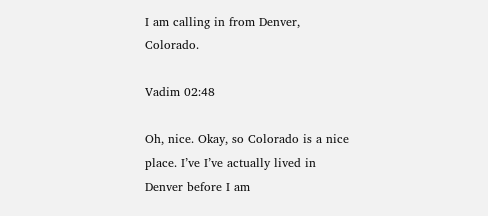I am calling in from Denver, Colorado.

Vadim 02:48

Oh, nice. Okay, so Colorado is a nice place. I’ve I’ve actually lived in Denver before I am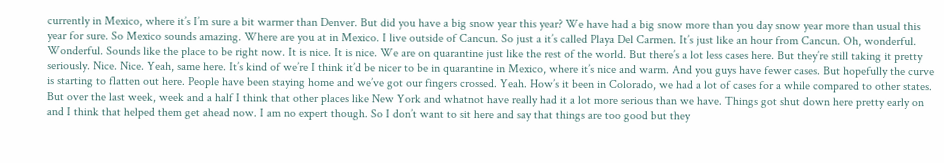currently in Mexico, where it’s I’m sure a bit warmer than Denver. But did you have a big snow year this year? We have had a big snow more than you day snow year more than usual this year for sure. So Mexico sounds amazing. Where are you at in Mexico. I live outside of Cancun. So just a it’s called Playa Del Carmen. It’s just like an hour from Cancun. Oh, wonderful. Wonderful. Sounds like the place to be right now. It is nice. It is nice. We are on quarantine just like the rest of the world. But there’s a lot less cases here. But they’re still taking it pretty seriously. Nice. Nice. Yeah, same here. It’s kind of we’re I think it’d be nicer to be in quarantine in Mexico, where it’s nice and warm. And you guys have fewer cases. But hopefully the curve is starting to flatten out here. People have been staying home and we’ve got our fingers crossed. Yeah. How’s it been in Colorado, we had a lot of cases for a while compared to other states. But over the last week, week and a half I think that other places like New York and whatnot have really had it a lot more serious than we have. Things got shut down here pretty early on and I think that helped them get ahead now. I am no expert though. So I don’t want to sit here and say that things are too good but they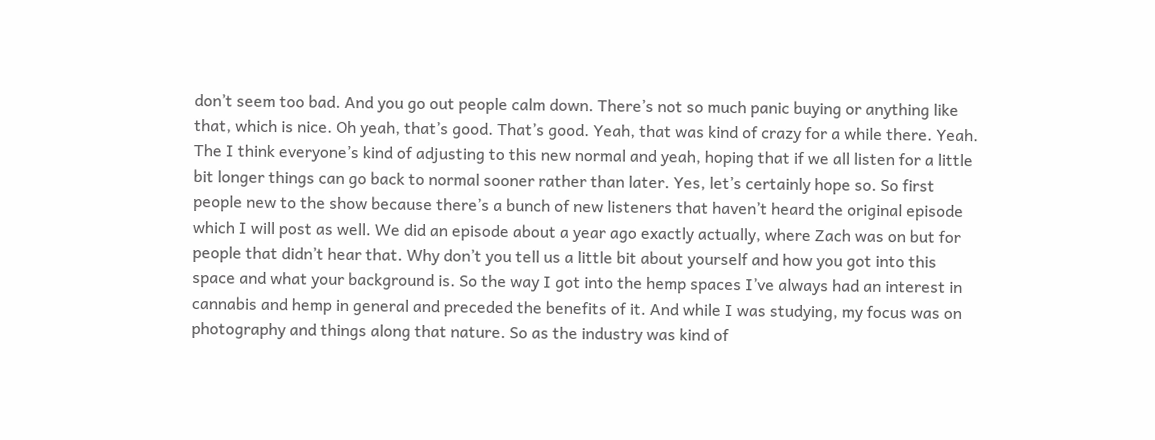don’t seem too bad. And you go out people calm down. There’s not so much panic buying or anything like that, which is nice. Oh yeah, that’s good. That’s good. Yeah, that was kind of crazy for a while there. Yeah. The I think everyone’s kind of adjusting to this new normal and yeah, hoping that if we all listen for a little bit longer things can go back to normal sooner rather than later. Yes, let’s certainly hope so. So first people new to the show because there’s a bunch of new listeners that haven’t heard the original episode which I will post as well. We did an episode about a year ago exactly actually, where Zach was on but for people that didn’t hear that. Why don’t you tell us a little bit about yourself and how you got into this space and what your background is. So the way I got into the hemp spaces I’ve always had an interest in cannabis and hemp in general and preceded the benefits of it. And while I was studying, my focus was on photography and things along that nature. So as the industry was kind of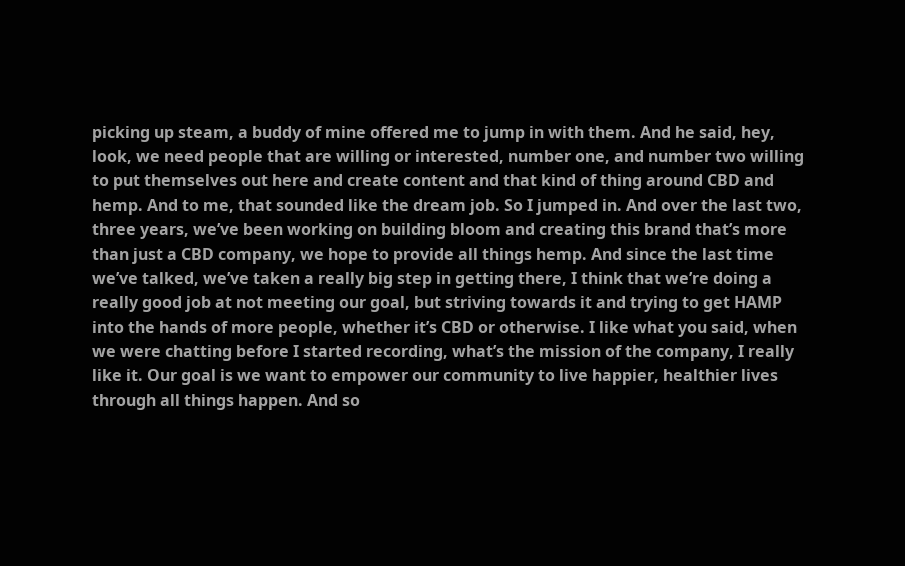picking up steam, a buddy of mine offered me to jump in with them. And he said, hey, look, we need people that are willing or interested, number one, and number two willing to put themselves out here and create content and that kind of thing around CBD and hemp. And to me, that sounded like the dream job. So I jumped in. And over the last two, three years, we’ve been working on building bloom and creating this brand that’s more than just a CBD company, we hope to provide all things hemp. And since the last time we’ve talked, we’ve taken a really big step in getting there, I think that we’re doing a really good job at not meeting our goal, but striving towards it and trying to get HAMP into the hands of more people, whether it’s CBD or otherwise. I like what you said, when we were chatting before I started recording, what’s the mission of the company, I really like it. Our goal is we want to empower our community to live happier, healthier lives through all things happen. And so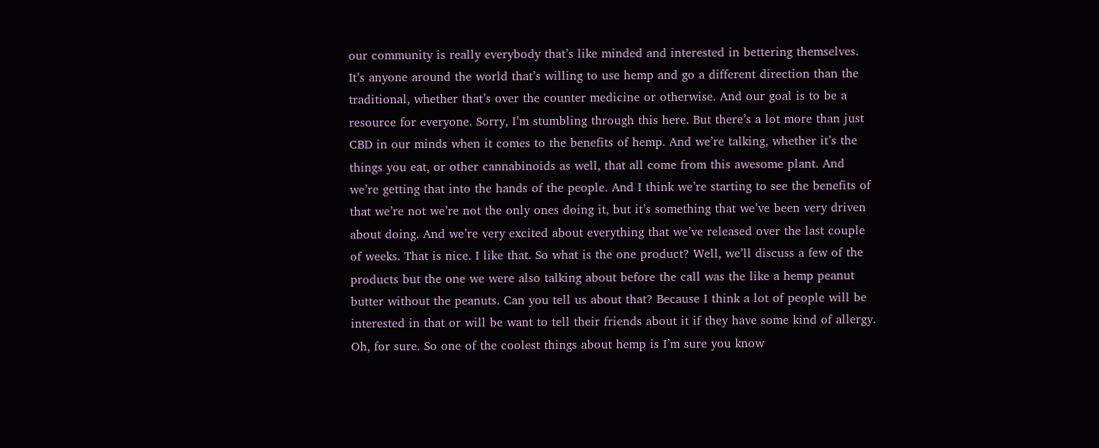our community is really everybody that’s like minded and interested in bettering themselves. It’s anyone around the world that’s willing to use hemp and go a different direction than the traditional, whether that’s over the counter medicine or otherwise. And our goal is to be a resource for everyone. Sorry, I’m stumbling through this here. But there’s a lot more than just CBD in our minds when it comes to the benefits of hemp. And we’re talking, whether it’s the things you eat, or other cannabinoids as well, that all come from this awesome plant. And we’re getting that into the hands of the people. And I think we’re starting to see the benefits of that we’re not we’re not the only ones doing it, but it’s something that we’ve been very driven about doing. And we’re very excited about everything that we’ve released over the last couple of weeks. That is nice. I like that. So what is the one product? Well, we’ll discuss a few of the products but the one we were also talking about before the call was the like a hemp peanut butter without the peanuts. Can you tell us about that? Because I think a lot of people will be interested in that or will be want to tell their friends about it if they have some kind of allergy. Oh, for sure. So one of the coolest things about hemp is I’m sure you know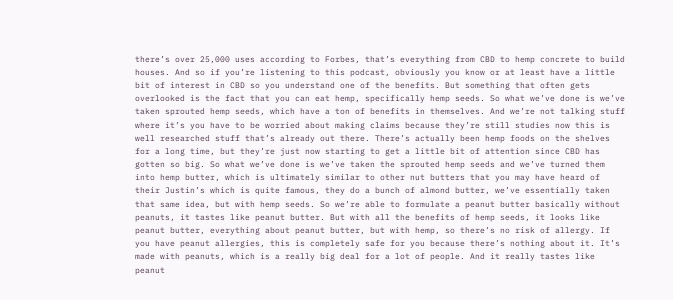there’s over 25,000 uses according to Forbes, that’s everything from CBD to hemp concrete to build houses. And so if you’re listening to this podcast, obviously you know or at least have a little bit of interest in CBD so you understand one of the benefits. But something that often gets overlooked is the fact that you can eat hemp, specifically hemp seeds. So what we’ve done is we’ve taken sprouted hemp seeds, which have a ton of benefits in themselves. And we’re not talking stuff where it’s you have to be worried about making claims because they’re still studies now this is well researched stuff that’s already out there. There’s actually been hemp foods on the shelves for a long time, but they’re just now starting to get a little bit of attention since CBD has gotten so big. So what we’ve done is we’ve taken the sprouted hemp seeds and we’ve turned them into hemp butter, which is ultimately similar to other nut butters that you may have heard of their Justin’s which is quite famous, they do a bunch of almond butter, we’ve essentially taken that same idea, but with hemp seeds. So we’re able to formulate a peanut butter basically without peanuts, it tastes like peanut butter. But with all the benefits of hemp seeds, it looks like peanut butter, everything about peanut butter, but with hemp, so there’s no risk of allergy. If you have peanut allergies, this is completely safe for you because there’s nothing about it. It’s made with peanuts, which is a really big deal for a lot of people. And it really tastes like peanut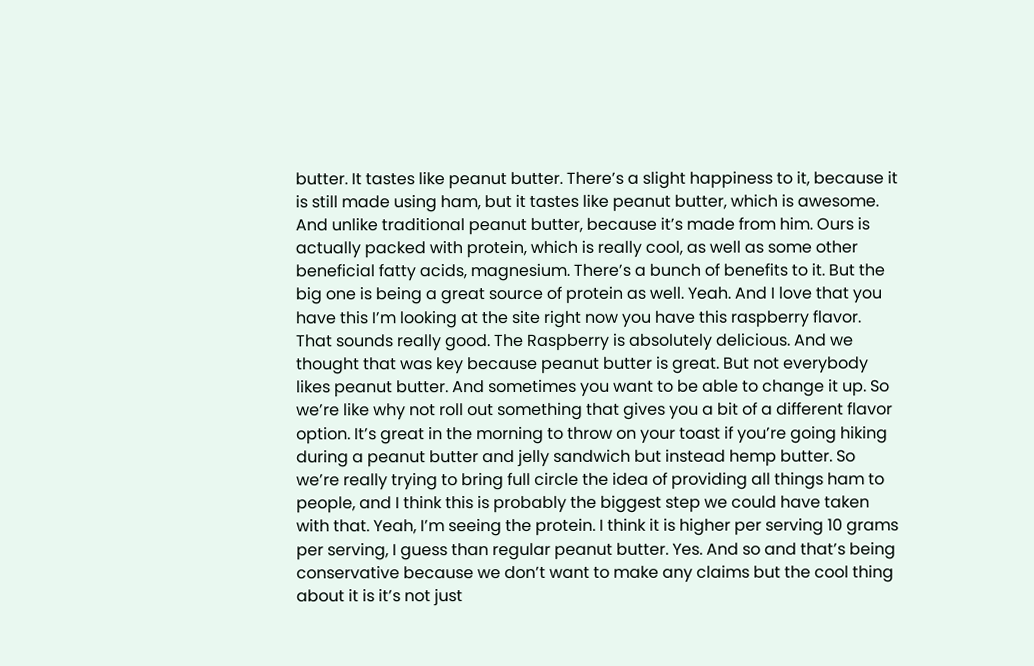butter. It tastes like peanut butter. There’s a slight happiness to it, because it is still made using ham, but it tastes like peanut butter, which is awesome. And unlike traditional peanut butter, because it’s made from him. Ours is actually packed with protein, which is really cool, as well as some other beneficial fatty acids, magnesium. There’s a bunch of benefits to it. But the big one is being a great source of protein as well. Yeah. And I love that you have this I’m looking at the site right now you have this raspberry flavor. That sounds really good. The Raspberry is absolutely delicious. And we thought that was key because peanut butter is great. But not everybody likes peanut butter. And sometimes you want to be able to change it up. So we’re like why not roll out something that gives you a bit of a different flavor option. It’s great in the morning to throw on your toast if you’re going hiking during a peanut butter and jelly sandwich but instead hemp butter. So we’re really trying to bring full circle the idea of providing all things ham to people, and I think this is probably the biggest step we could have taken with that. Yeah, I’m seeing the protein. I think it is higher per serving 10 grams per serving, I guess than regular peanut butter. Yes. And so and that’s being conservative because we don’t want to make any claims but the cool thing about it is it’s not just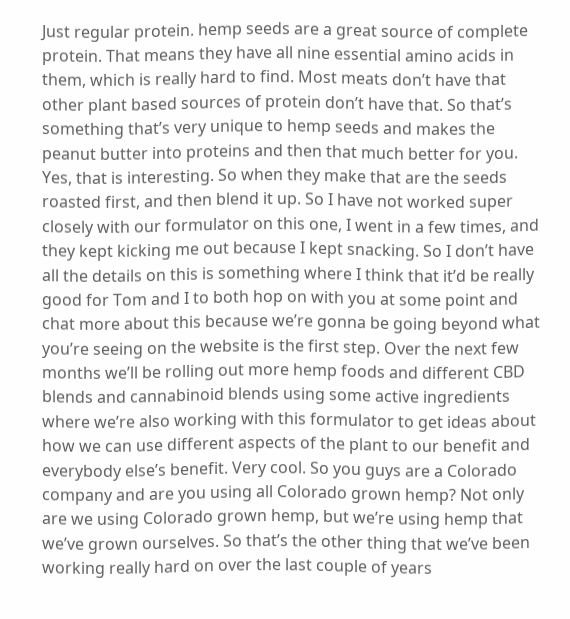Just regular protein. hemp seeds are a great source of complete protein. That means they have all nine essential amino acids in them, which is really hard to find. Most meats don’t have that other plant based sources of protein don’t have that. So that’s something that’s very unique to hemp seeds and makes the peanut butter into proteins and then that much better for you. Yes, that is interesting. So when they make that are the seeds roasted first, and then blend it up. So I have not worked super closely with our formulator on this one, I went in a few times, and they kept kicking me out because I kept snacking. So I don’t have all the details on this is something where I think that it’d be really good for Tom and I to both hop on with you at some point and chat more about this because we’re gonna be going beyond what you’re seeing on the website is the first step. Over the next few months we’ll be rolling out more hemp foods and different CBD blends and cannabinoid blends using some active ingredients where we’re also working with this formulator to get ideas about how we can use different aspects of the plant to our benefit and everybody else’s benefit. Very cool. So you guys are a Colorado company and are you using all Colorado grown hemp? Not only are we using Colorado grown hemp, but we’re using hemp that we’ve grown ourselves. So that’s the other thing that we’ve been working really hard on over the last couple of years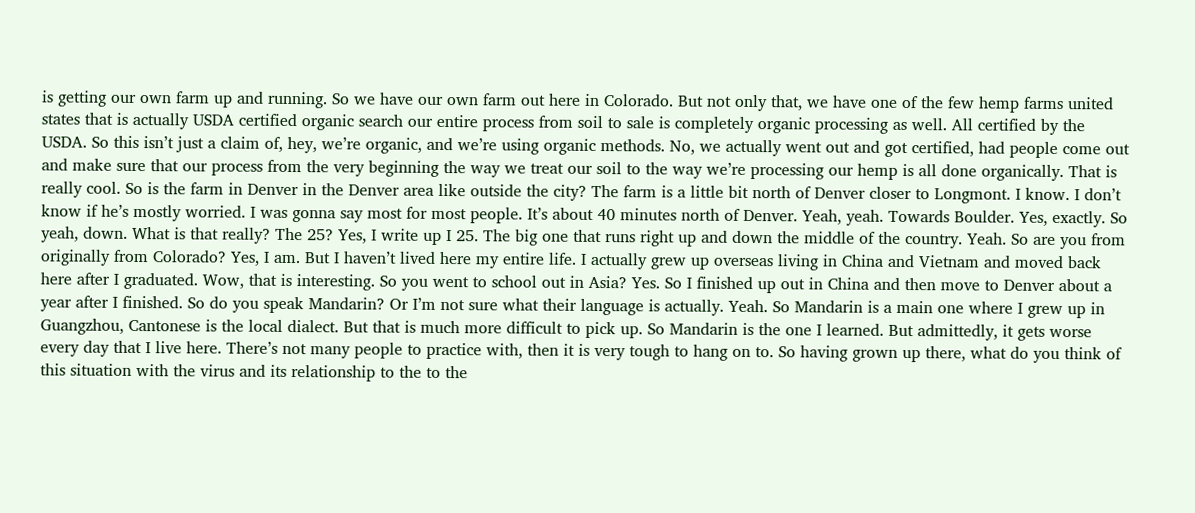is getting our own farm up and running. So we have our own farm out here in Colorado. But not only that, we have one of the few hemp farms united states that is actually USDA certified organic search our entire process from soil to sale is completely organic processing as well. All certified by the USDA. So this isn’t just a claim of, hey, we’re organic, and we’re using organic methods. No, we actually went out and got certified, had people come out and make sure that our process from the very beginning the way we treat our soil to the way we’re processing our hemp is all done organically. That is really cool. So is the farm in Denver in the Denver area like outside the city? The farm is a little bit north of Denver closer to Longmont. I know. I don’t know if he’s mostly worried. I was gonna say most for most people. It’s about 40 minutes north of Denver. Yeah, yeah. Towards Boulder. Yes, exactly. So yeah, down. What is that really? The 25? Yes, I write up I 25. The big one that runs right up and down the middle of the country. Yeah. So are you from originally from Colorado? Yes, I am. But I haven’t lived here my entire life. I actually grew up overseas living in China and Vietnam and moved back here after I graduated. Wow, that is interesting. So you went to school out in Asia? Yes. So I finished up out in China and then move to Denver about a year after I finished. So do you speak Mandarin? Or I’m not sure what their language is actually. Yeah. So Mandarin is a main one where I grew up in Guangzhou, Cantonese is the local dialect. But that is much more difficult to pick up. So Mandarin is the one I learned. But admittedly, it gets worse every day that I live here. There’s not many people to practice with, then it is very tough to hang on to. So having grown up there, what do you think of this situation with the virus and its relationship to the to the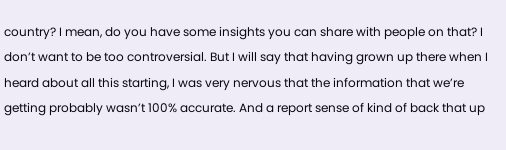country? I mean, do you have some insights you can share with people on that? I don’t want to be too controversial. But I will say that having grown up there when I heard about all this starting, I was very nervous that the information that we’re getting probably wasn’t 100% accurate. And a report sense of kind of back that up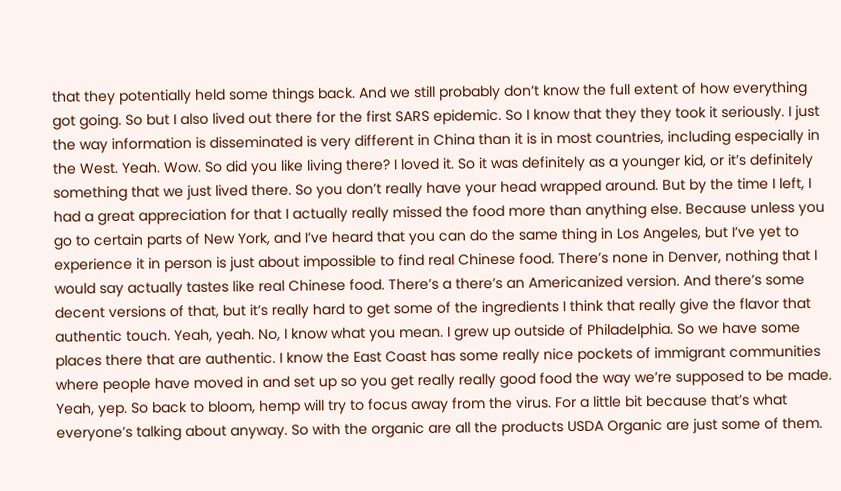that they potentially held some things back. And we still probably don’t know the full extent of how everything got going. So but I also lived out there for the first SARS epidemic. So I know that they they took it seriously. I just the way information is disseminated is very different in China than it is in most countries, including especially in the West. Yeah. Wow. So did you like living there? I loved it. So it was definitely as a younger kid, or it’s definitely something that we just lived there. So you don’t really have your head wrapped around. But by the time I left, I had a great appreciation for that I actually really missed the food more than anything else. Because unless you go to certain parts of New York, and I’ve heard that you can do the same thing in Los Angeles, but I’ve yet to experience it in person is just about impossible to find real Chinese food. There’s none in Denver, nothing that I would say actually tastes like real Chinese food. There’s a there’s an Americanized version. And there’s some decent versions of that, but it’s really hard to get some of the ingredients I think that really give the flavor that authentic touch. Yeah, yeah. No, I know what you mean. I grew up outside of Philadelphia. So we have some places there that are authentic. I know the East Coast has some really nice pockets of immigrant communities where people have moved in and set up so you get really really good food the way we’re supposed to be made. Yeah, yep. So back to bloom, hemp will try to focus away from the virus. For a little bit because that’s what everyone’s talking about anyway. So with the organic are all the products USDA Organic are just some of them.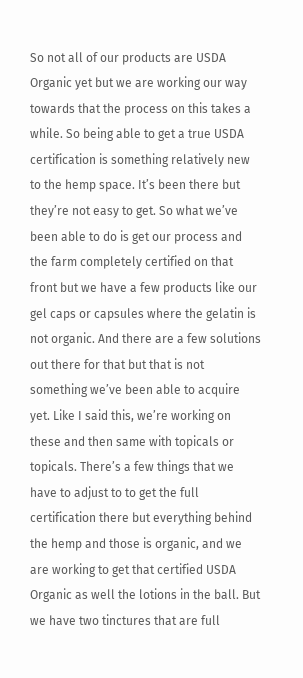So not all of our products are USDA Organic yet but we are working our way towards that the process on this takes a while. So being able to get a true USDA certification is something relatively new to the hemp space. It’s been there but they’re not easy to get. So what we’ve been able to do is get our process and the farm completely certified on that front but we have a few products like our gel caps or capsules where the gelatin is not organic. And there are a few solutions out there for that but that is not something we’ve been able to acquire yet. Like I said this, we’re working on these and then same with topicals or topicals. There’s a few things that we have to adjust to to get the full certification there but everything behind the hemp and those is organic, and we are working to get that certified USDA Organic as well the lotions in the ball. But we have two tinctures that are full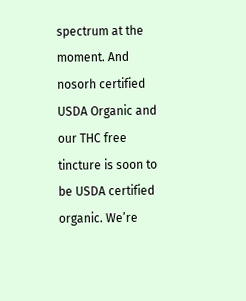spectrum at the moment. And nosorh certified USDA Organic and our THC free tincture is soon to be USDA certified organic. We’re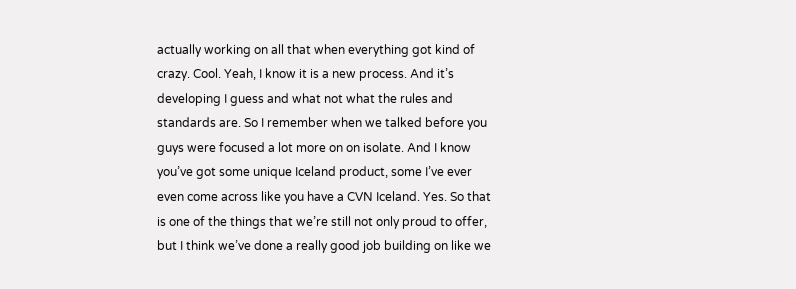actually working on all that when everything got kind of crazy. Cool. Yeah, I know it is a new process. And it’s developing I guess and what not what the rules and standards are. So I remember when we talked before you guys were focused a lot more on on isolate. And I know you’ve got some unique Iceland product, some I’ve ever even come across like you have a CVN Iceland. Yes. So that is one of the things that we’re still not only proud to offer, but I think we’ve done a really good job building on like we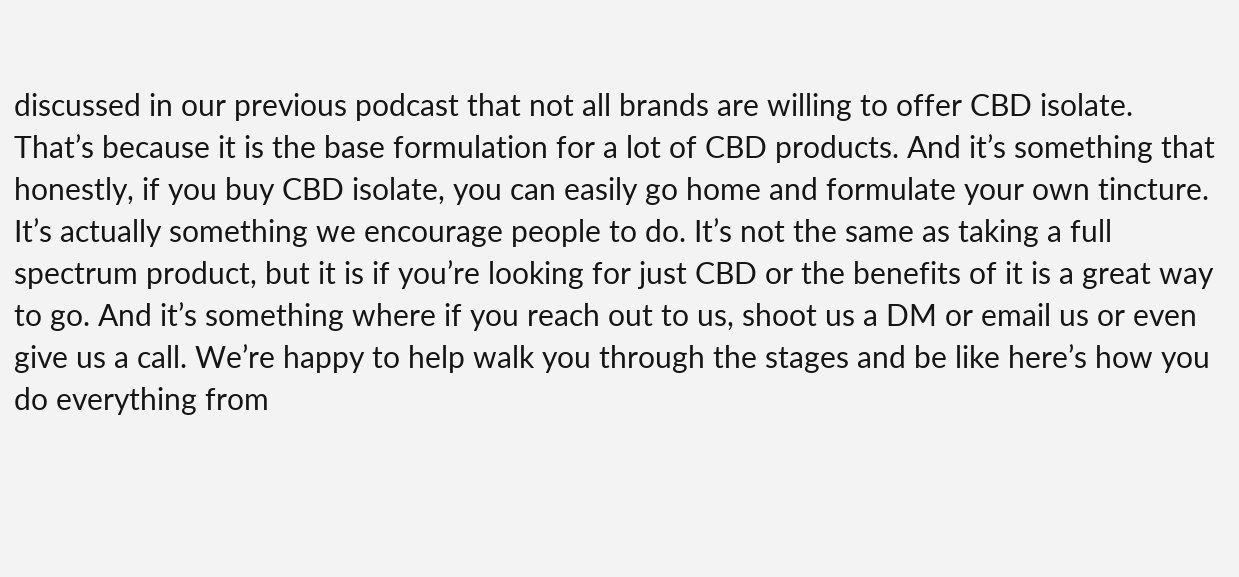discussed in our previous podcast that not all brands are willing to offer CBD isolate. That’s because it is the base formulation for a lot of CBD products. And it’s something that honestly, if you buy CBD isolate, you can easily go home and formulate your own tincture. It’s actually something we encourage people to do. It’s not the same as taking a full spectrum product, but it is if you’re looking for just CBD or the benefits of it is a great way to go. And it’s something where if you reach out to us, shoot us a DM or email us or even give us a call. We’re happy to help walk you through the stages and be like here’s how you do everything from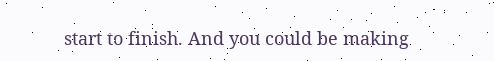start to finish. And you could be making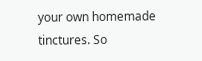your own homemade tinctures. So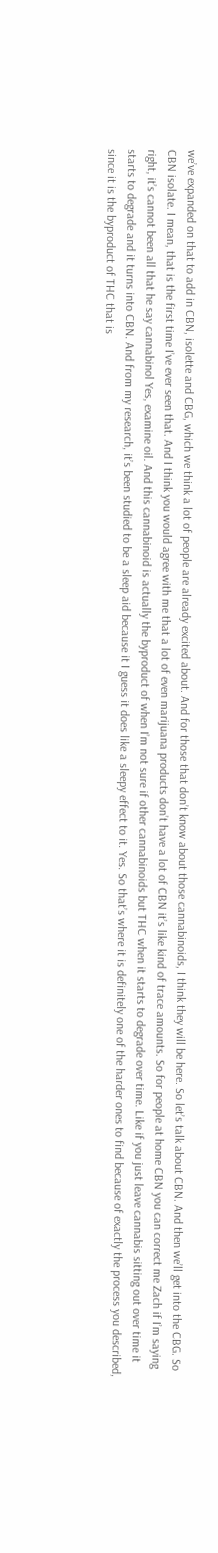we’ve expanded on that to add in CBN, isolette and CBG, which we think a lot of people are already excited about. And for those that don’t know about those cannabinoids, I think they will be here. So let’s talk about CBN. And then we’ll get into the CBG. So CBN isolate. I mean, that is the first time I’ve ever seen that. And I think you would agree with me that a lot of even marijuana products don’t have a lot of CBN it’s like kind of trace amounts. So for people at home CBN you can correct me Zach if I’m saying right, it’s cannot been all that he say cannabinol Yes, examine oil. And this cannabinoid is actually the byproduct of when I’m not sure if other cannabinoids but THC when it starts to degrade over time. Like if you just leave cannabis sitting out over time it starts to degrade and it turns into CBN. And from my research, it’s been studied to be a sleep aid because it I guess it does like a sleepy effect to it. Yes. So that’s where it is definitely one of the harder ones to find because of exactly the process you described, since it is the byproduct of THC that is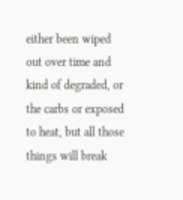either been wiped out over time and kind of degraded, or the carbs or exposed to heat, but all those things will break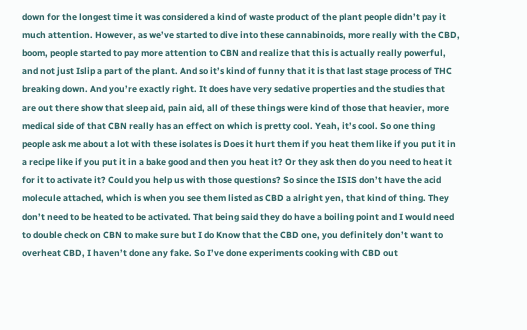down for the longest time it was considered a kind of waste product of the plant people didn’t pay it much attention. However, as we’ve started to dive into these cannabinoids, more really with the CBD, boom, people started to pay more attention to CBN and realize that this is actually really powerful, and not just Islip a part of the plant. And so it’s kind of funny that it is that last stage process of THC breaking down. And you’re exactly right. It does have very sedative properties and the studies that are out there show that sleep aid, pain aid, all of these things were kind of those that heavier, more medical side of that CBN really has an effect on which is pretty cool. Yeah, it’s cool. So one thing people ask me about a lot with these isolates is Does it hurt them if you heat them like if you put it in a recipe like if you put it in a bake good and then you heat it? Or they ask then do you need to heat it for it to activate it? Could you help us with those questions? So since the ISIS don’t have the acid molecule attached, which is when you see them listed as CBD a alright yen, that kind of thing. They don’t need to be heated to be activated. That being said they do have a boiling point and I would need to double check on CBN to make sure but I do Know that the CBD one, you definitely don’t want to overheat CBD, I haven’t done any fake. So I’ve done experiments cooking with CBD out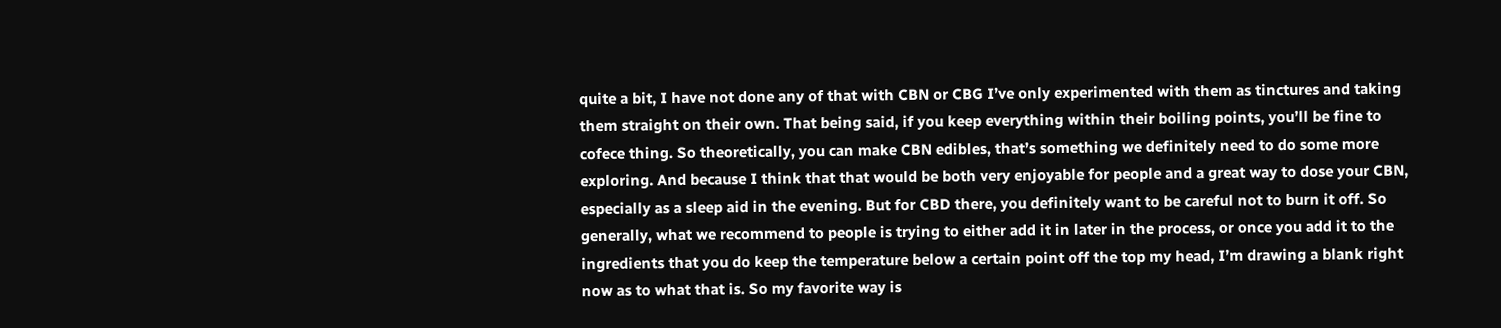quite a bit, I have not done any of that with CBN or CBG I’ve only experimented with them as tinctures and taking them straight on their own. That being said, if you keep everything within their boiling points, you’ll be fine to cofece thing. So theoretically, you can make CBN edibles, that’s something we definitely need to do some more exploring. And because I think that that would be both very enjoyable for people and a great way to dose your CBN, especially as a sleep aid in the evening. But for CBD there, you definitely want to be careful not to burn it off. So generally, what we recommend to people is trying to either add it in later in the process, or once you add it to the ingredients that you do keep the temperature below a certain point off the top my head, I’m drawing a blank right now as to what that is. So my favorite way is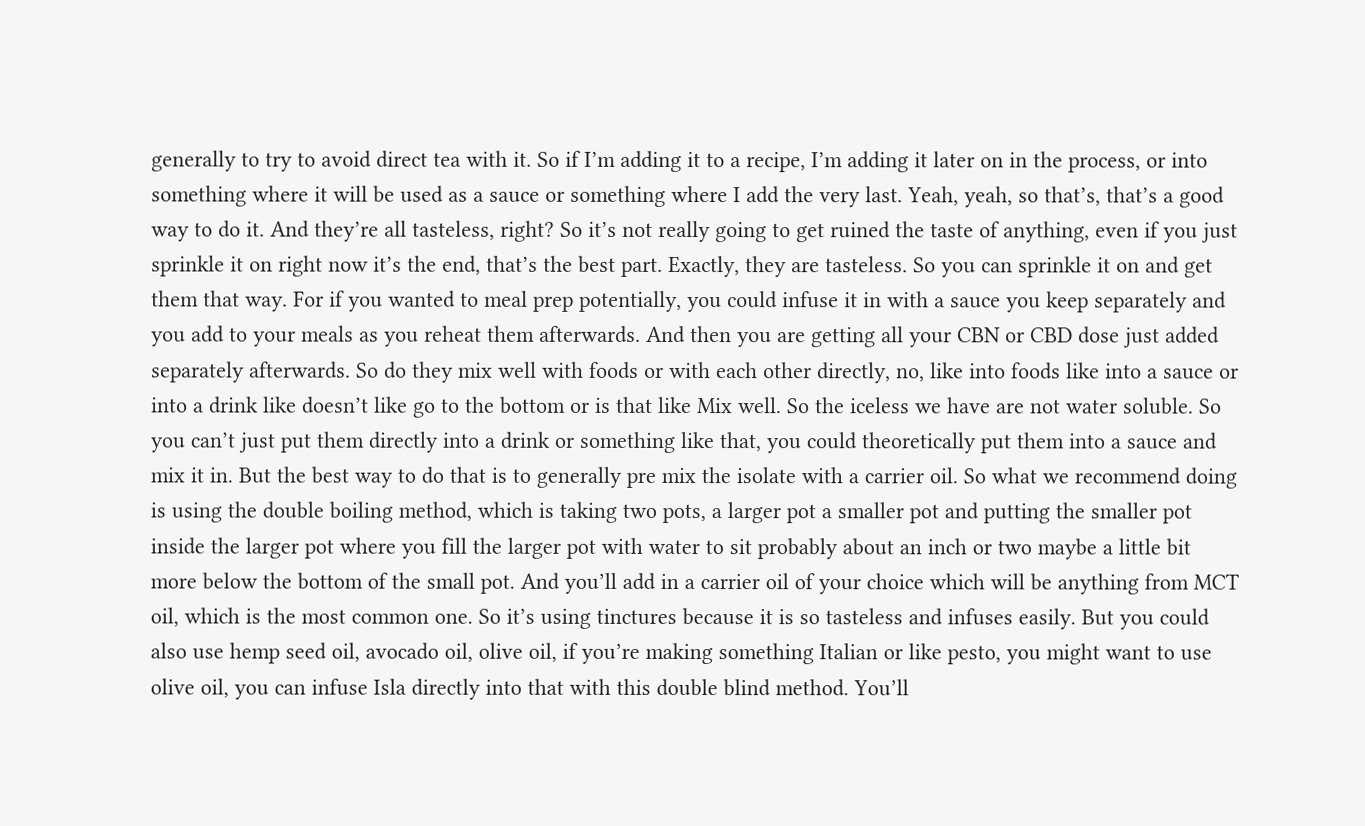generally to try to avoid direct tea with it. So if I’m adding it to a recipe, I’m adding it later on in the process, or into something where it will be used as a sauce or something where I add the very last. Yeah, yeah, so that’s, that’s a good way to do it. And they’re all tasteless, right? So it’s not really going to get ruined the taste of anything, even if you just sprinkle it on right now it’s the end, that’s the best part. Exactly, they are tasteless. So you can sprinkle it on and get them that way. For if you wanted to meal prep potentially, you could infuse it in with a sauce you keep separately and you add to your meals as you reheat them afterwards. And then you are getting all your CBN or CBD dose just added separately afterwards. So do they mix well with foods or with each other directly, no, like into foods like into a sauce or into a drink like doesn’t like go to the bottom or is that like Mix well. So the iceless we have are not water soluble. So you can’t just put them directly into a drink or something like that, you could theoretically put them into a sauce and mix it in. But the best way to do that is to generally pre mix the isolate with a carrier oil. So what we recommend doing is using the double boiling method, which is taking two pots, a larger pot a smaller pot and putting the smaller pot inside the larger pot where you fill the larger pot with water to sit probably about an inch or two maybe a little bit more below the bottom of the small pot. And you’ll add in a carrier oil of your choice which will be anything from MCT oil, which is the most common one. So it’s using tinctures because it is so tasteless and infuses easily. But you could also use hemp seed oil, avocado oil, olive oil, if you’re making something Italian or like pesto, you might want to use olive oil, you can infuse Isla directly into that with this double blind method. You’ll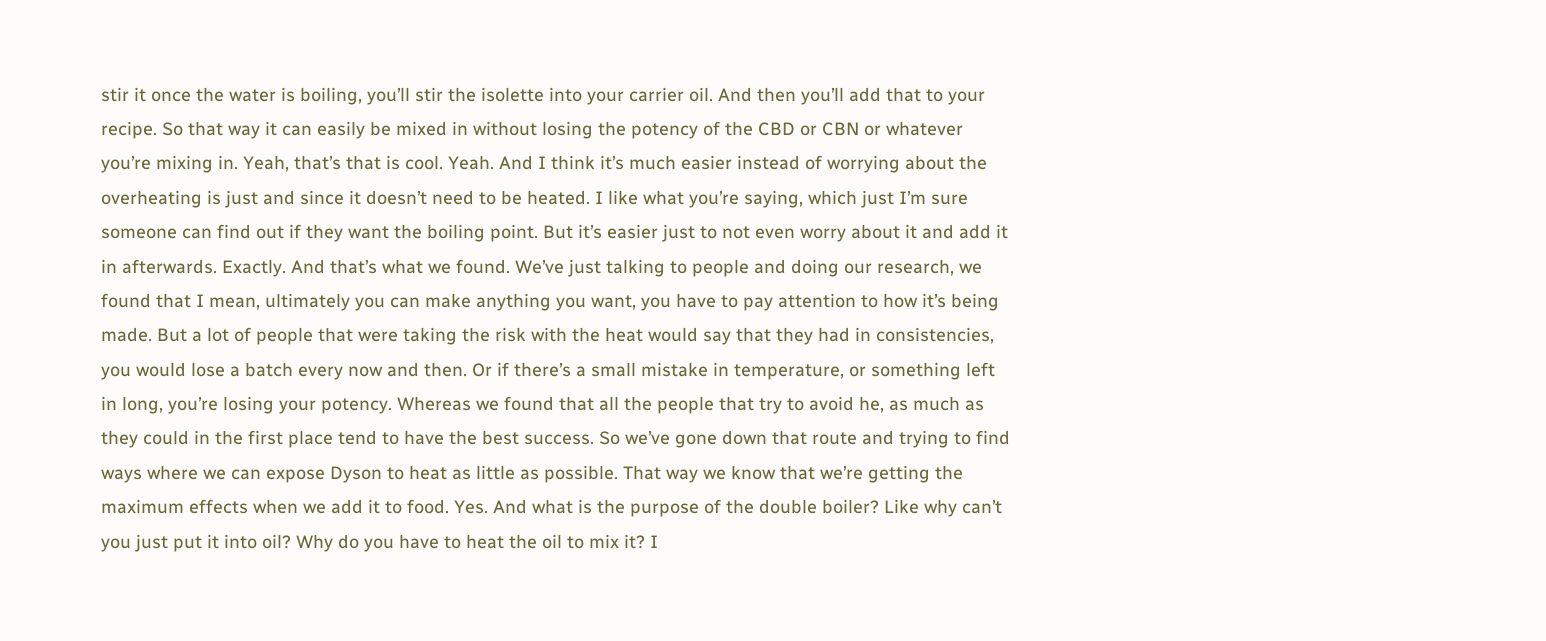stir it once the water is boiling, you’ll stir the isolette into your carrier oil. And then you’ll add that to your recipe. So that way it can easily be mixed in without losing the potency of the CBD or CBN or whatever you’re mixing in. Yeah, that’s that is cool. Yeah. And I think it’s much easier instead of worrying about the overheating is just and since it doesn’t need to be heated. I like what you’re saying, which just I’m sure someone can find out if they want the boiling point. But it’s easier just to not even worry about it and add it in afterwards. Exactly. And that’s what we found. We’ve just talking to people and doing our research, we found that I mean, ultimately you can make anything you want, you have to pay attention to how it’s being made. But a lot of people that were taking the risk with the heat would say that they had in consistencies, you would lose a batch every now and then. Or if there’s a small mistake in temperature, or something left in long, you’re losing your potency. Whereas we found that all the people that try to avoid he, as much as they could in the first place tend to have the best success. So we’ve gone down that route and trying to find ways where we can expose Dyson to heat as little as possible. That way we know that we’re getting the maximum effects when we add it to food. Yes. And what is the purpose of the double boiler? Like why can’t you just put it into oil? Why do you have to heat the oil to mix it? I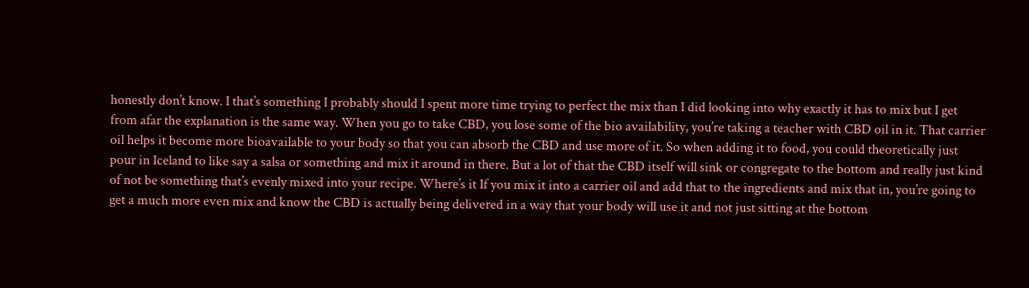honestly don’t know. I that’s something I probably should I spent more time trying to perfect the mix than I did looking into why exactly it has to mix but I get from afar the explanation is the same way. When you go to take CBD, you lose some of the bio availability, you’re taking a teacher with CBD oil in it. That carrier oil helps it become more bioavailable to your body so that you can absorb the CBD and use more of it. So when adding it to food, you could theoretically just pour in Iceland to like say a salsa or something and mix it around in there. But a lot of that the CBD itself will sink or congregate to the bottom and really just kind of not be something that’s evenly mixed into your recipe. Where’s it If you mix it into a carrier oil and add that to the ingredients and mix that in, you’re going to get a much more even mix and know the CBD is actually being delivered in a way that your body will use it and not just sitting at the bottom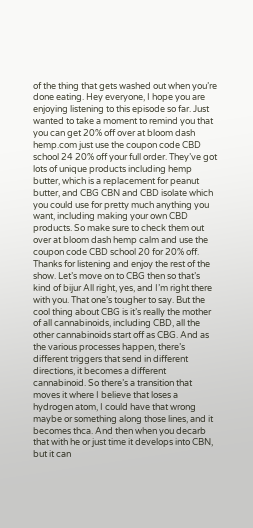of the thing that gets washed out when you’re done eating. Hey everyone, I hope you are enjoying listening to this episode so far. Just wanted to take a moment to remind you that you can get 20% off over at bloom dash hemp.com just use the coupon code CBD school 24 20% off your full order. They’ve got lots of unique products including hemp butter, which is a replacement for peanut butter, and CBG CBN and CBD isolate which you could use for pretty much anything you want, including making your own CBD products. So make sure to check them out over at bloom dash hemp calm and use the coupon code CBD school 20 for 20% off. Thanks for listening and enjoy the rest of the show. Let’s move on to CBG then so that’s kind of bijur All right, yes, and I’m right there with you. That one’s tougher to say. But the cool thing about CBG is it’s really the mother of all cannabinoids, including CBD, all the other cannabinoids start off as CBG. And as the various processes happen, there’s different triggers that send in different directions, it becomes a different cannabinoid. So there’s a transition that moves it where I believe that loses a hydrogen atom, I could have that wrong maybe or something along those lines, and it becomes thca. And then when you decarb that with he or just time it develops into CBN, but it can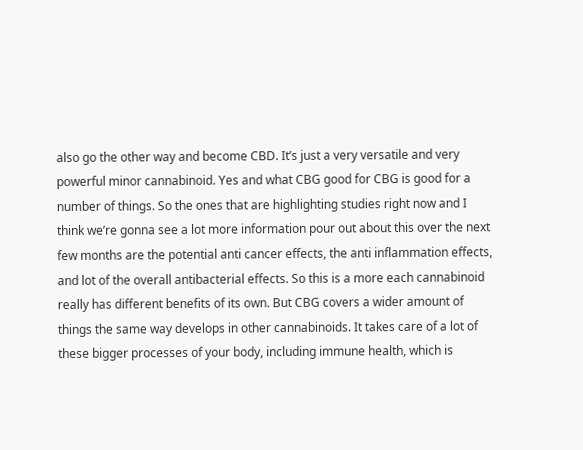also go the other way and become CBD. It’s just a very versatile and very powerful minor cannabinoid. Yes and what CBG good for CBG is good for a number of things. So the ones that are highlighting studies right now and I think we’re gonna see a lot more information pour out about this over the next few months are the potential anti cancer effects, the anti inflammation effects, and lot of the overall antibacterial effects. So this is a more each cannabinoid really has different benefits of its own. But CBG covers a wider amount of things the same way develops in other cannabinoids. It takes care of a lot of these bigger processes of your body, including immune health, which is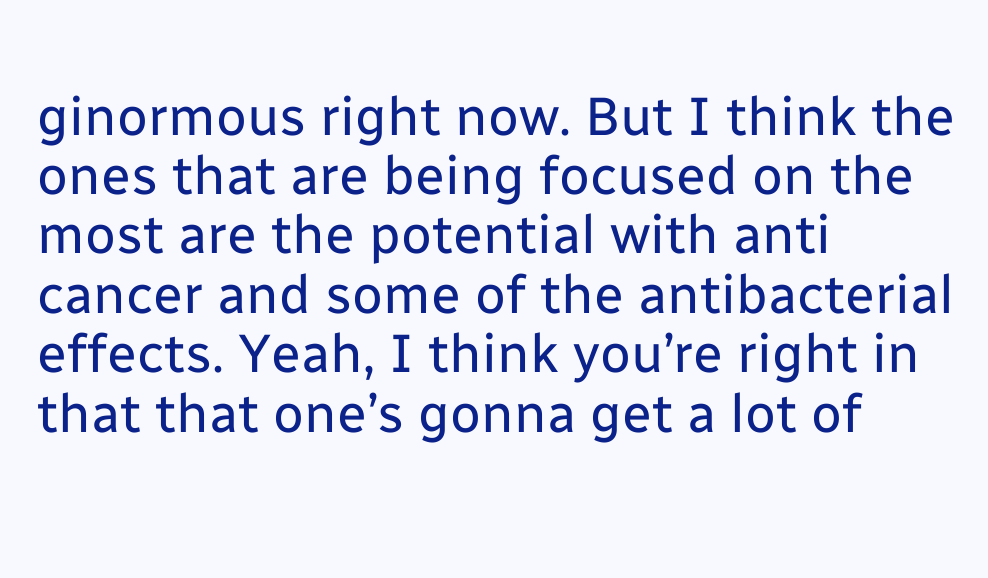ginormous right now. But I think the ones that are being focused on the most are the potential with anti cancer and some of the antibacterial effects. Yeah, I think you’re right in that that one’s gonna get a lot of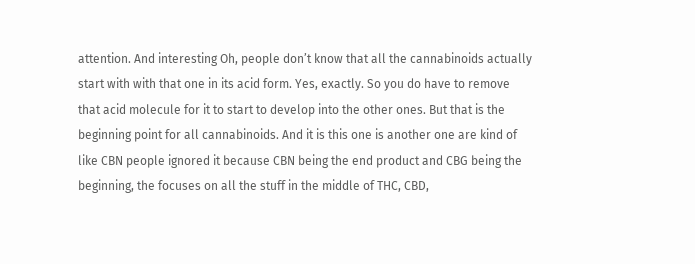attention. And interesting Oh, people don’t know that all the cannabinoids actually start with with that one in its acid form. Yes, exactly. So you do have to remove that acid molecule for it to start to develop into the other ones. But that is the beginning point for all cannabinoids. And it is this one is another one are kind of like CBN people ignored it because CBN being the end product and CBG being the beginning, the focuses on all the stuff in the middle of THC, CBD,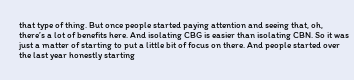that type of thing. But once people started paying attention and seeing that, oh, there’s a lot of benefits here. And isolating CBG is easier than isolating CBN. So it was just a matter of starting to put a little bit of focus on there. And people started over the last year honestly starting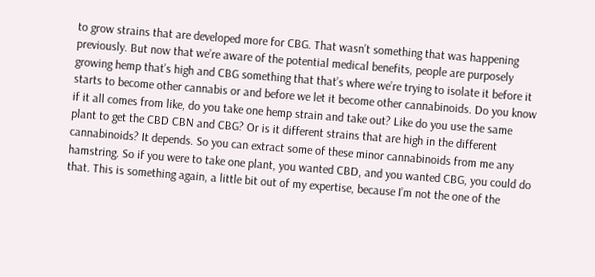to grow strains that are developed more for CBG. That wasn’t something that was happening previously. But now that we’re aware of the potential medical benefits, people are purposely growing hemp that’s high and CBG something that that’s where we’re trying to isolate it before it starts to become other cannabis or and before we let it become other cannabinoids. Do you know if it all comes from like, do you take one hemp strain and take out? Like do you use the same plant to get the CBD CBN and CBG? Or is it different strains that are high in the different cannabinoids? It depends. So you can extract some of these minor cannabinoids from me any hamstring. So if you were to take one plant, you wanted CBD, and you wanted CBG, you could do that. This is something again, a little bit out of my expertise, because I’m not the one of the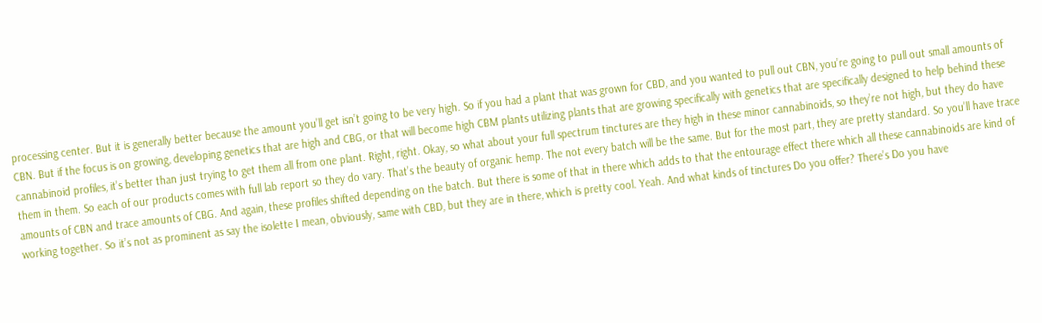processing center. But it is generally better because the amount you’ll get isn’t going to be very high. So if you had a plant that was grown for CBD, and you wanted to pull out CBN, you’re going to pull out small amounts of CBN. But if the focus is on growing, developing genetics that are high and CBG, or that will become high CBM plants utilizing plants that are growing specifically with genetics that are specifically designed to help behind these cannabinoid profiles, it’s better than just trying to get them all from one plant. Right, right. Okay, so what about your full spectrum tinctures are they high in these minor cannabinoids, so they’re not high, but they do have them in them. So each of our products comes with full lab report so they do vary. That’s the beauty of organic hemp. The not every batch will be the same. But for the most part, they are pretty standard. So you’ll have trace amounts of CBN and trace amounts of CBG. And again, these profiles shifted depending on the batch. But there is some of that in there which adds to that the entourage effect there which all these cannabinoids are kind of working together. So it’s not as prominent as say the isolette I mean, obviously, same with CBD, but they are in there, which is pretty cool. Yeah. And what kinds of tinctures Do you offer? There’s Do you have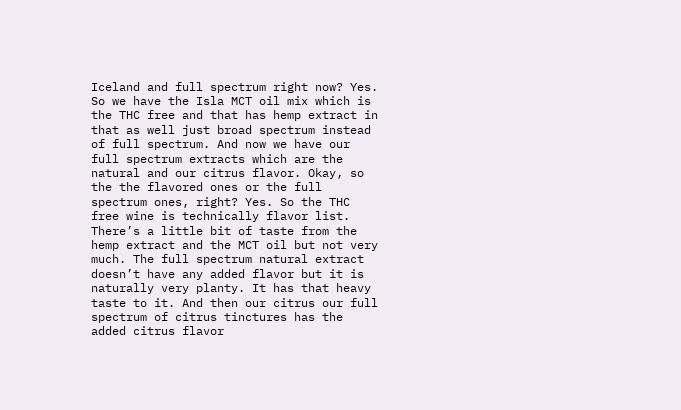Iceland and full spectrum right now? Yes. So we have the Isla MCT oil mix which is the THC free and that has hemp extract in that as well just broad spectrum instead of full spectrum. And now we have our full spectrum extracts which are the natural and our citrus flavor. Okay, so the the flavored ones or the full spectrum ones, right? Yes. So the THC free wine is technically flavor list. There’s a little bit of taste from the hemp extract and the MCT oil but not very much. The full spectrum natural extract doesn’t have any added flavor but it is naturally very planty. It has that heavy taste to it. And then our citrus our full spectrum of citrus tinctures has the added citrus flavor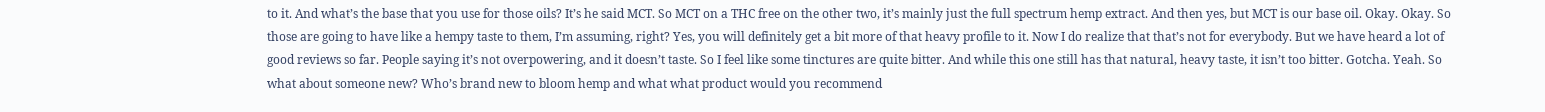to it. And what’s the base that you use for those oils? It’s he said MCT. So MCT on a THC free on the other two, it’s mainly just the full spectrum hemp extract. And then yes, but MCT is our base oil. Okay. Okay. So those are going to have like a hempy taste to them, I’m assuming, right? Yes, you will definitely get a bit more of that heavy profile to it. Now I do realize that that’s not for everybody. But we have heard a lot of good reviews so far. People saying it’s not overpowering, and it doesn’t taste. So I feel like some tinctures are quite bitter. And while this one still has that natural, heavy taste, it isn’t too bitter. Gotcha. Yeah. So what about someone new? Who’s brand new to bloom hemp and what what product would you recommend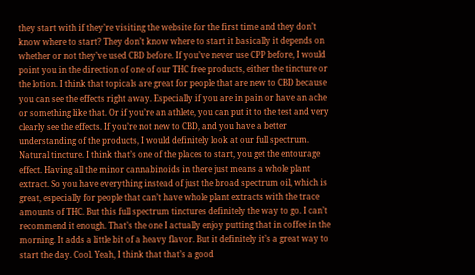they start with if they’re visiting the website for the first time and they don’t know where to start? They don’t know where to start it basically it depends on whether or not they’ve used CBD before. If you’ve never use CPP before, I would point you in the direction of one of our THC free products, either the tincture or the lotion. I think that topicals are great for people that are new to CBD because you can see the effects right away. Especially if you are in pain or have an ache or something like that. Or if you’re an athlete, you can put it to the test and very clearly see the effects. If you’re not new to CBD, and you have a better understanding of the products, I would definitely look at our full spectrum. Natural tincture. I think that’s one of the places to start, you get the entourage effect. Having all the minor cannabinoids in there just means a whole plant extract. So you have everything instead of just the broad spectrum oil, which is great, especially for people that can’t have whole plant extracts with the trace amounts of THC. But this full spectrum tinctures definitely the way to go. I can’t recommend it enough. That’s the one I actually enjoy putting that in coffee in the morning. It adds a little bit of a heavy flavor. But it definitely it’s a great way to start the day. Cool. Yeah, I think that that’s a good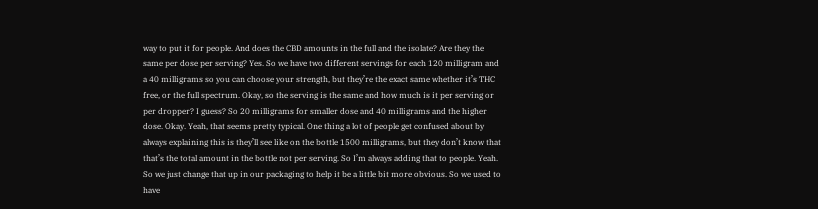way to put it for people. And does the CBD amounts in the full and the isolate? Are they the same per dose per serving? Yes. So we have two different servings for each 120 milligram and a 40 milligrams so you can choose your strength, but they’re the exact same whether it’s THC free, or the full spectrum. Okay, so the serving is the same and how much is it per serving or per dropper? I guess? So 20 milligrams for smaller dose and 40 milligrams and the higher dose. Okay. Yeah, that seems pretty typical. One thing a lot of people get confused about by always explaining this is they’ll see like on the bottle 1500 milligrams, but they don’t know that that’s the total amount in the bottle not per serving. So I’m always adding that to people. Yeah. So we just change that up in our packaging to help it be a little bit more obvious. So we used to have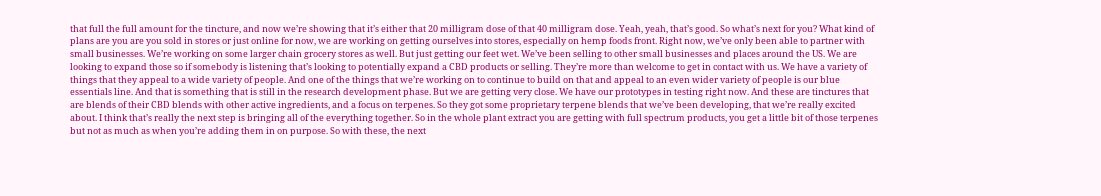that full the full amount for the tincture, and now we’re showing that it’s either that 20 milligram dose of that 40 milligram dose. Yeah, yeah, that’s good. So what’s next for you? What kind of plans are you are you sold in stores or just online for now, we are working on getting ourselves into stores, especially on hemp foods front. Right now, we’ve only been able to partner with small businesses. We’re working on some larger chain grocery stores as well. But just getting our feet wet. We’ve been selling to other small businesses and places around the US. We are looking to expand those so if somebody is listening that’s looking to potentially expand a CBD products or selling. They’re more than welcome to get in contact with us. We have a variety of things that they appeal to a wide variety of people. And one of the things that we’re working on to continue to build on that and appeal to an even wider variety of people is our blue essentials line. And that is something that is still in the research development phase. But we are getting very close. We have our prototypes in testing right now. And these are tinctures that are blends of their CBD blends with other active ingredients, and a focus on terpenes. So they got some proprietary terpene blends that we’ve been developing, that we’re really excited about. I think that’s really the next step is bringing all of the everything together. So in the whole plant extract you are getting with full spectrum products, you get a little bit of those terpenes but not as much as when you’re adding them in on purpose. So with these, the next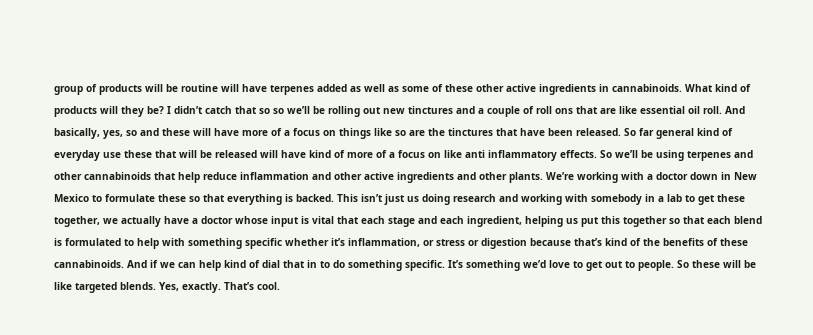group of products will be routine will have terpenes added as well as some of these other active ingredients in cannabinoids. What kind of products will they be? I didn’t catch that so so we’ll be rolling out new tinctures and a couple of roll ons that are like essential oil roll. And basically, yes, so and these will have more of a focus on things like so are the tinctures that have been released. So far general kind of everyday use these that will be released will have kind of more of a focus on like anti inflammatory effects. So we’ll be using terpenes and other cannabinoids that help reduce inflammation and other active ingredients and other plants. We’re working with a doctor down in New Mexico to formulate these so that everything is backed. This isn’t just us doing research and working with somebody in a lab to get these together, we actually have a doctor whose input is vital that each stage and each ingredient, helping us put this together so that each blend is formulated to help with something specific whether it’s inflammation, or stress or digestion because that’s kind of the benefits of these cannabinoids. And if we can help kind of dial that in to do something specific. It’s something we’d love to get out to people. So these will be like targeted blends. Yes, exactly. That’s cool.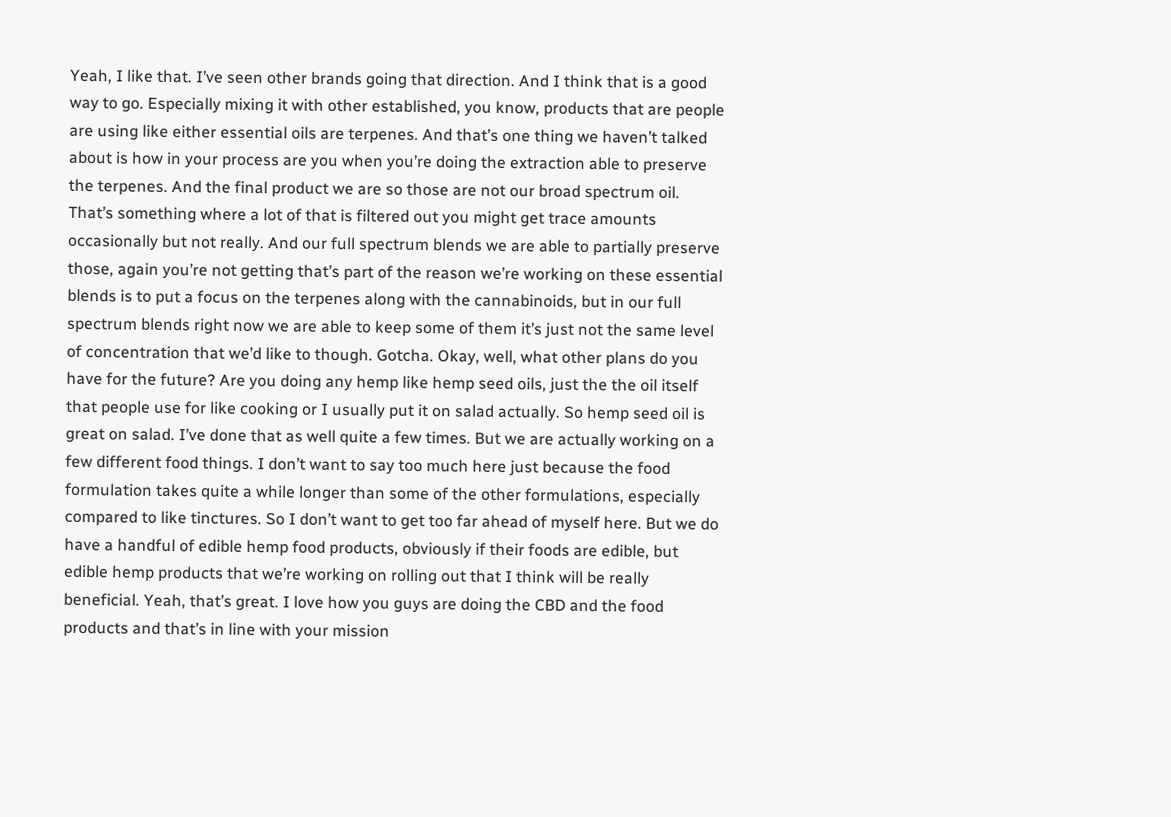Yeah, I like that. I’ve seen other brands going that direction. And I think that is a good way to go. Especially mixing it with other established, you know, products that are people are using like either essential oils are terpenes. And that’s one thing we haven’t talked about is how in your process are you when you’re doing the extraction able to preserve the terpenes. And the final product we are so those are not our broad spectrum oil. That’s something where a lot of that is filtered out you might get trace amounts occasionally but not really. And our full spectrum blends we are able to partially preserve those, again you’re not getting that’s part of the reason we’re working on these essential blends is to put a focus on the terpenes along with the cannabinoids, but in our full spectrum blends right now we are able to keep some of them it’s just not the same level of concentration that we’d like to though. Gotcha. Okay, well, what other plans do you have for the future? Are you doing any hemp like hemp seed oils, just the the oil itself that people use for like cooking or I usually put it on salad actually. So hemp seed oil is great on salad. I’ve done that as well quite a few times. But we are actually working on a few different food things. I don’t want to say too much here just because the food formulation takes quite a while longer than some of the other formulations, especially compared to like tinctures. So I don’t want to get too far ahead of myself here. But we do have a handful of edible hemp food products, obviously if their foods are edible, but edible hemp products that we’re working on rolling out that I think will be really beneficial. Yeah, that’s great. I love how you guys are doing the CBD and the food products and that’s in line with your mission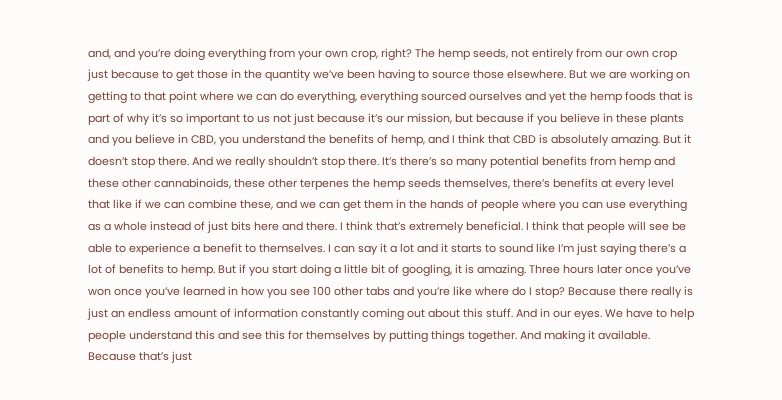and, and you’re doing everything from your own crop, right? The hemp seeds, not entirely from our own crop just because to get those in the quantity we’ve been having to source those elsewhere. But we are working on getting to that point where we can do everything, everything sourced ourselves and yet the hemp foods that is part of why it’s so important to us not just because it’s our mission, but because if you believe in these plants and you believe in CBD, you understand the benefits of hemp, and I think that CBD is absolutely amazing. But it doesn’t stop there. And we really shouldn’t stop there. It’s there’s so many potential benefits from hemp and these other cannabinoids, these other terpenes the hemp seeds themselves, there’s benefits at every level that like if we can combine these, and we can get them in the hands of people where you can use everything as a whole instead of just bits here and there. I think that’s extremely beneficial. I think that people will see be able to experience a benefit to themselves. I can say it a lot and it starts to sound like I’m just saying there’s a lot of benefits to hemp. But if you start doing a little bit of googling, it is amazing. Three hours later once you’ve won once you’ve learned in how you see 100 other tabs and you’re like where do I stop? Because there really is just an endless amount of information constantly coming out about this stuff. And in our eyes. We have to help people understand this and see this for themselves by putting things together. And making it available. Because that’s just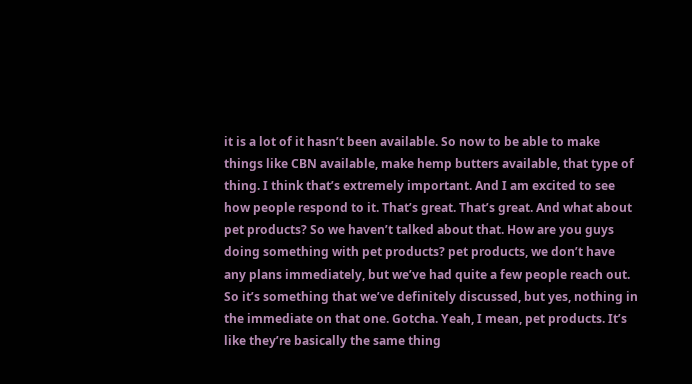it is a lot of it hasn’t been available. So now to be able to make things like CBN available, make hemp butters available, that type of thing. I think that’s extremely important. And I am excited to see how people respond to it. That’s great. That’s great. And what about pet products? So we haven’t talked about that. How are you guys doing something with pet products? pet products, we don’t have any plans immediately, but we’ve had quite a few people reach out. So it’s something that we’ve definitely discussed, but yes, nothing in the immediate on that one. Gotcha. Yeah, I mean, pet products. It’s like they’re basically the same thing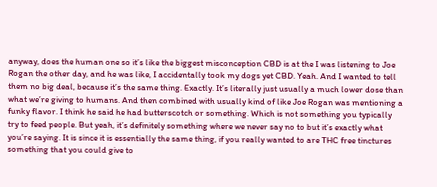anyway, does the human one so it’s like the biggest misconception CBD is at the I was listening to Joe Rogan the other day, and he was like, I accidentally took my dogs yet CBD. Yeah. And I wanted to tell them no big deal, because it’s the same thing. Exactly. It’s literally just usually a much lower dose than what we’re giving to humans. And then combined with usually kind of like Joe Rogan was mentioning a funky flavor. I think he said he had butterscotch or something. Which is not something you typically try to feed people. But yeah, it’s definitely something where we never say no to but it’s exactly what you’re saying. It is since it is essentially the same thing, if you really wanted to are THC free tinctures something that you could give to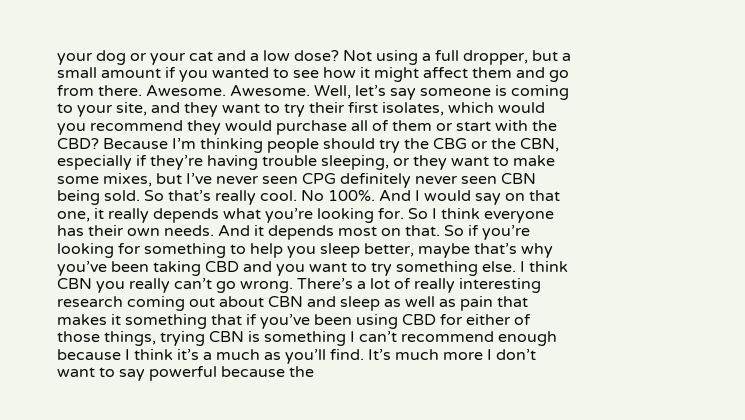your dog or your cat and a low dose? Not using a full dropper, but a small amount if you wanted to see how it might affect them and go from there. Awesome. Awesome. Well, let’s say someone is coming to your site, and they want to try their first isolates, which would you recommend they would purchase all of them or start with the CBD? Because I’m thinking people should try the CBG or the CBN, especially if they’re having trouble sleeping, or they want to make some mixes, but I’ve never seen CPG definitely never seen CBN being sold. So that’s really cool. No 100%. And I would say on that one, it really depends what you’re looking for. So I think everyone has their own needs. And it depends most on that. So if you’re looking for something to help you sleep better, maybe that’s why you’ve been taking CBD and you want to try something else. I think CBN you really can’t go wrong. There’s a lot of really interesting research coming out about CBN and sleep as well as pain that makes it something that if you’ve been using CBD for either of those things, trying CBN is something I can’t recommend enough because I think it’s a much as you’ll find. It’s much more I don’t want to say powerful because the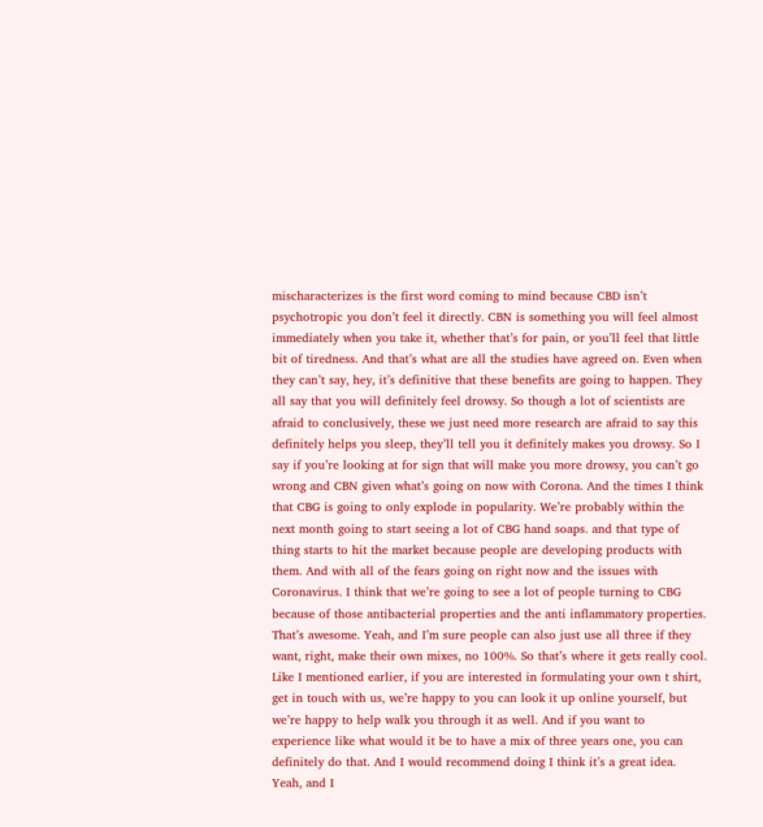mischaracterizes is the first word coming to mind because CBD isn’t psychotropic you don’t feel it directly. CBN is something you will feel almost immediately when you take it, whether that’s for pain, or you’ll feel that little bit of tiredness. And that’s what are all the studies have agreed on. Even when they can’t say, hey, it’s definitive that these benefits are going to happen. They all say that you will definitely feel drowsy. So though a lot of scientists are afraid to conclusively, these we just need more research are afraid to say this definitely helps you sleep, they’ll tell you it definitely makes you drowsy. So I say if you’re looking at for sign that will make you more drowsy, you can’t go wrong and CBN given what’s going on now with Corona. And the times I think that CBG is going to only explode in popularity. We’re probably within the next month going to start seeing a lot of CBG hand soaps. and that type of thing starts to hit the market because people are developing products with them. And with all of the fears going on right now and the issues with Coronavirus. I think that we’re going to see a lot of people turning to CBG because of those antibacterial properties and the anti inflammatory properties. That’s awesome. Yeah, and I’m sure people can also just use all three if they want, right, make their own mixes, no 100%. So that’s where it gets really cool. Like I mentioned earlier, if you are interested in formulating your own t shirt, get in touch with us, we’re happy to you can look it up online yourself, but we’re happy to help walk you through it as well. And if you want to experience like what would it be to have a mix of three years one, you can definitely do that. And I would recommend doing I think it’s a great idea. Yeah, and I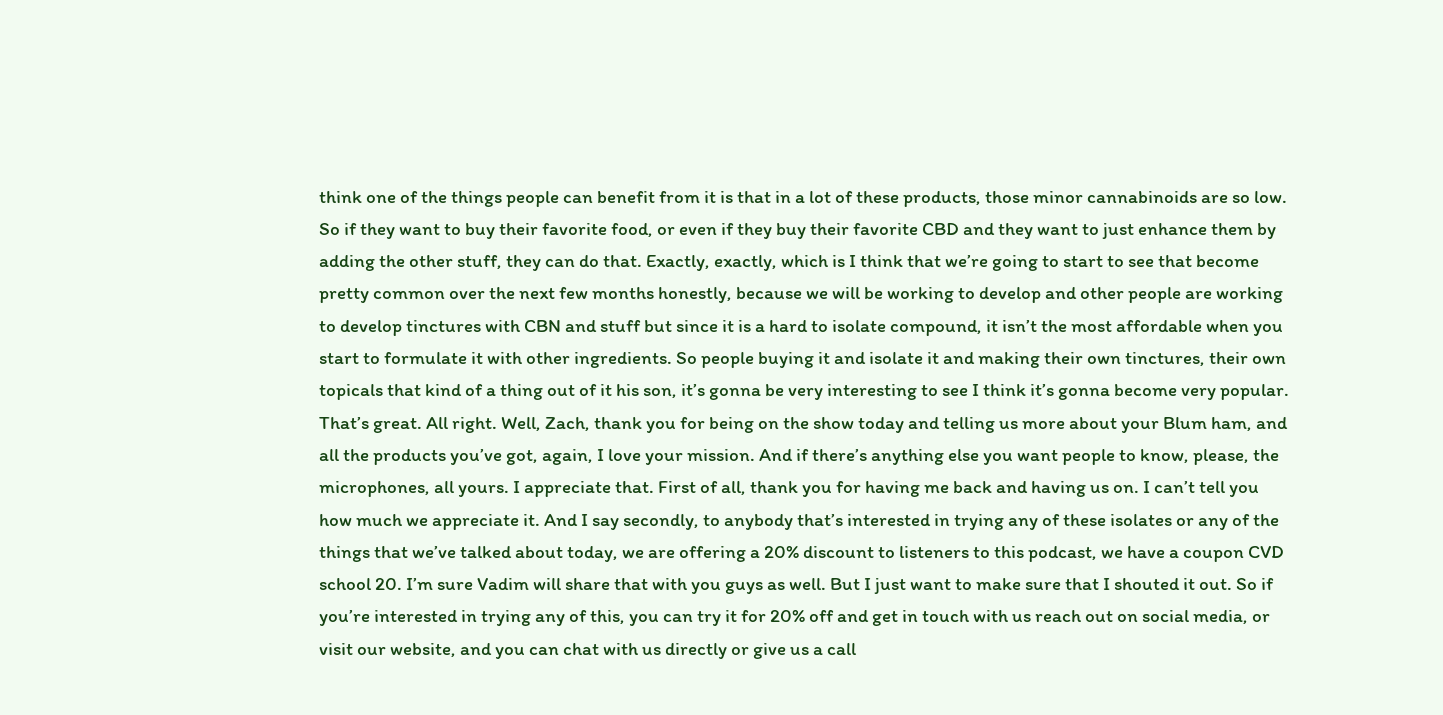think one of the things people can benefit from it is that in a lot of these products, those minor cannabinoids are so low. So if they want to buy their favorite food, or even if they buy their favorite CBD and they want to just enhance them by adding the other stuff, they can do that. Exactly, exactly, which is I think that we’re going to start to see that become pretty common over the next few months honestly, because we will be working to develop and other people are working to develop tinctures with CBN and stuff but since it is a hard to isolate compound, it isn’t the most affordable when you start to formulate it with other ingredients. So people buying it and isolate it and making their own tinctures, their own topicals that kind of a thing out of it his son, it’s gonna be very interesting to see I think it’s gonna become very popular. That’s great. All right. Well, Zach, thank you for being on the show today and telling us more about your Blum ham, and all the products you’ve got, again, I love your mission. And if there’s anything else you want people to know, please, the microphones, all yours. I appreciate that. First of all, thank you for having me back and having us on. I can’t tell you how much we appreciate it. And I say secondly, to anybody that’s interested in trying any of these isolates or any of the things that we’ve talked about today, we are offering a 20% discount to listeners to this podcast, we have a coupon CVD school 20. I’m sure Vadim will share that with you guys as well. But I just want to make sure that I shouted it out. So if you’re interested in trying any of this, you can try it for 20% off and get in touch with us reach out on social media, or visit our website, and you can chat with us directly or give us a call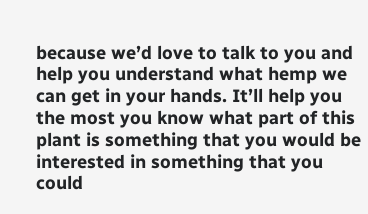because we’d love to talk to you and help you understand what hemp we can get in your hands. It’ll help you the most you know what part of this plant is something that you would be interested in something that you could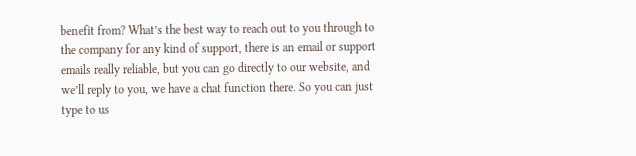benefit from? What’s the best way to reach out to you through to the company for any kind of support, there is an email or support emails really reliable, but you can go directly to our website, and we’ll reply to you, we have a chat function there. So you can just type to us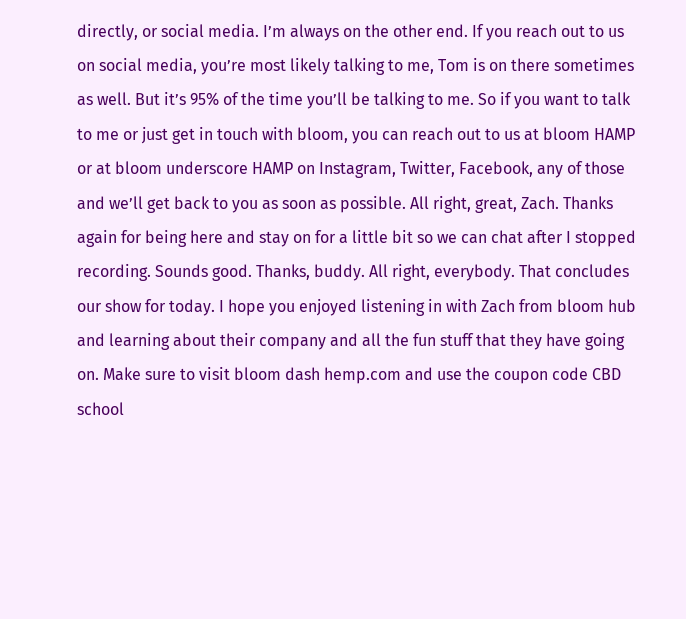directly, or social media. I’m always on the other end. If you reach out to us on social media, you’re most likely talking to me, Tom is on there sometimes as well. But it’s 95% of the time you’ll be talking to me. So if you want to talk to me or just get in touch with bloom, you can reach out to us at bloom HAMP or at bloom underscore HAMP on Instagram, Twitter, Facebook, any of those and we’ll get back to you as soon as possible. All right, great, Zach. Thanks again for being here and stay on for a little bit so we can chat after I stopped recording. Sounds good. Thanks, buddy. All right, everybody. That concludes our show for today. I hope you enjoyed listening in with Zach from bloom hub and learning about their company and all the fun stuff that they have going on. Make sure to visit bloom dash hemp.com and use the coupon code CBD school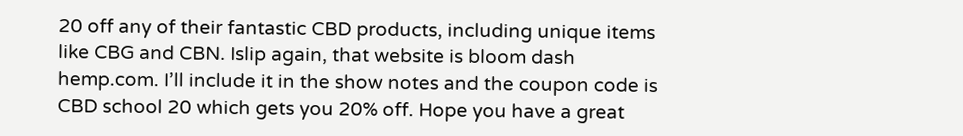20 off any of their fantastic CBD products, including unique items like CBG and CBN. Islip again, that website is bloom dash hemp.com. I’ll include it in the show notes and the coupon code is CBD school 20 which gets you 20% off. Hope you have a great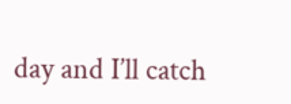day and I’ll catch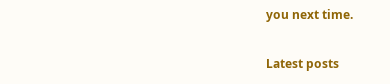you next time.

Latest posts